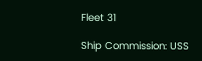Fleet 31

Ship Commission: USS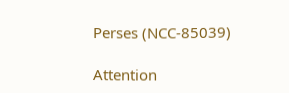Perses (NCC-85039)

Attention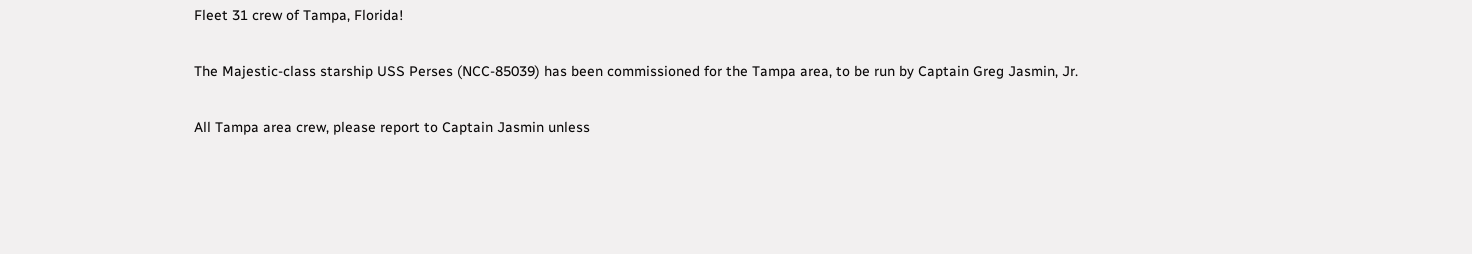Fleet 31 crew of Tampa, Florida!

The Majestic-class starship USS Perses (NCC-85039) has been commissioned for the Tampa area, to be run by Captain Greg Jasmin, Jr.

All Tampa area crew, please report to Captain Jasmin unless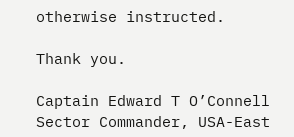otherwise instructed.

Thank you.

Captain Edward T O’Connell
Sector Commander, USA-East